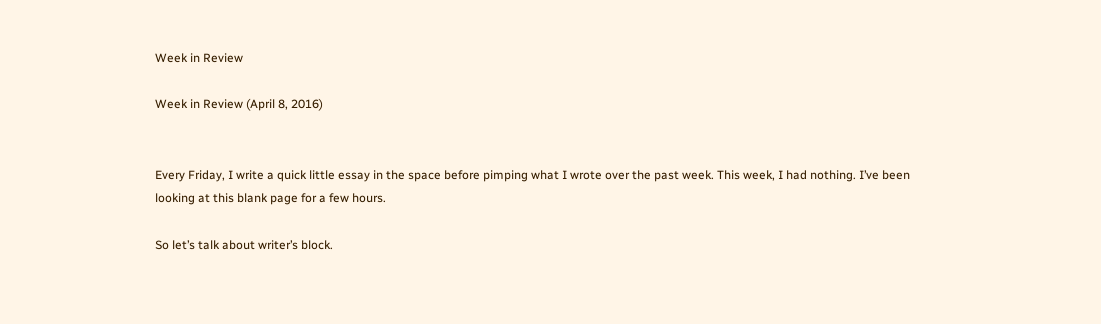Week in Review

Week in Review (April 8, 2016)


Every Friday, I write a quick little essay in the space before pimping what I wrote over the past week. This week, I had nothing. I’ve been looking at this blank page for a few hours.

So let’s talk about writer’s block.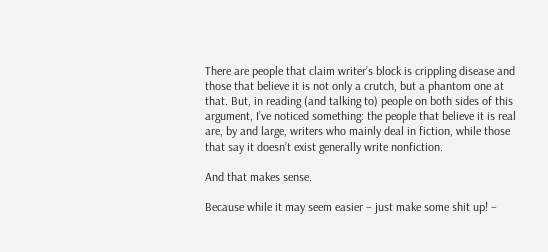There are people that claim writer’s block is crippling disease and those that believe it is not only a crutch, but a phantom one at that. But, in reading (and talking to) people on both sides of this argument, I’ve noticed something: the people that believe it is real are, by and large, writers who mainly deal in fiction, while those that say it doesn’t exist generally write nonfiction.

And that makes sense.

Because while it may seem easier – just make some shit up! –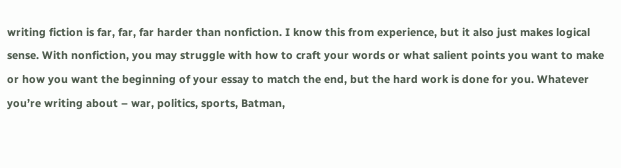writing fiction is far, far, far harder than nonfiction. I know this from experience, but it also just makes logical sense. With nonfiction, you may struggle with how to craft your words or what salient points you want to make or how you want the beginning of your essay to match the end, but the hard work is done for you. Whatever you’re writing about – war, politics, sports, Batman,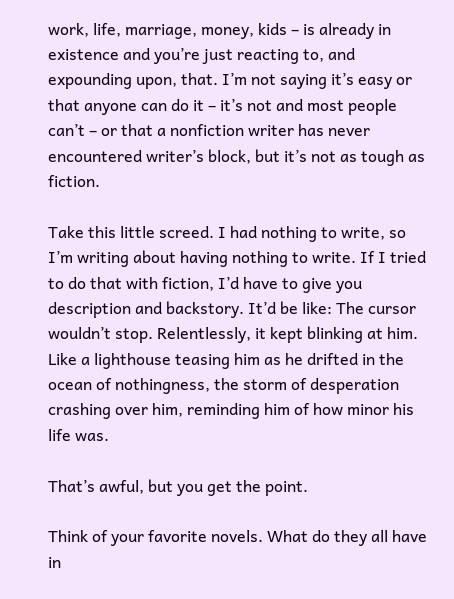work, life, marriage, money, kids – is already in existence and you’re just reacting to, and expounding upon, that. I’m not saying it’s easy or that anyone can do it – it’s not and most people can’t – or that a nonfiction writer has never encountered writer’s block, but it’s not as tough as fiction.

Take this little screed. I had nothing to write, so I’m writing about having nothing to write. If I tried to do that with fiction, I’d have to give you description and backstory. It’d be like: The cursor wouldn’t stop. Relentlessly, it kept blinking at him. Like a lighthouse teasing him as he drifted in the ocean of nothingness, the storm of desperation crashing over him, reminding him of how minor his life was.

That’s awful, but you get the point.

Think of your favorite novels. What do they all have in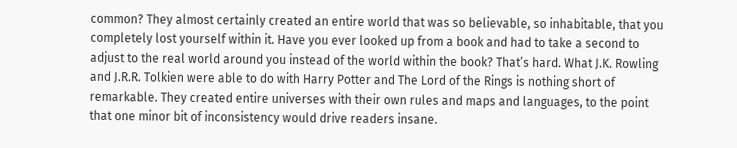common? They almost certainly created an entire world that was so believable, so inhabitable, that you completely lost yourself within it. Have you ever looked up from a book and had to take a second to adjust to the real world around you instead of the world within the book? That’s hard. What J.K. Rowling and J.R.R. Tolkien were able to do with Harry Potter and The Lord of the Rings is nothing short of remarkable. They created entire universes with their own rules and maps and languages, to the point that one minor bit of inconsistency would drive readers insane.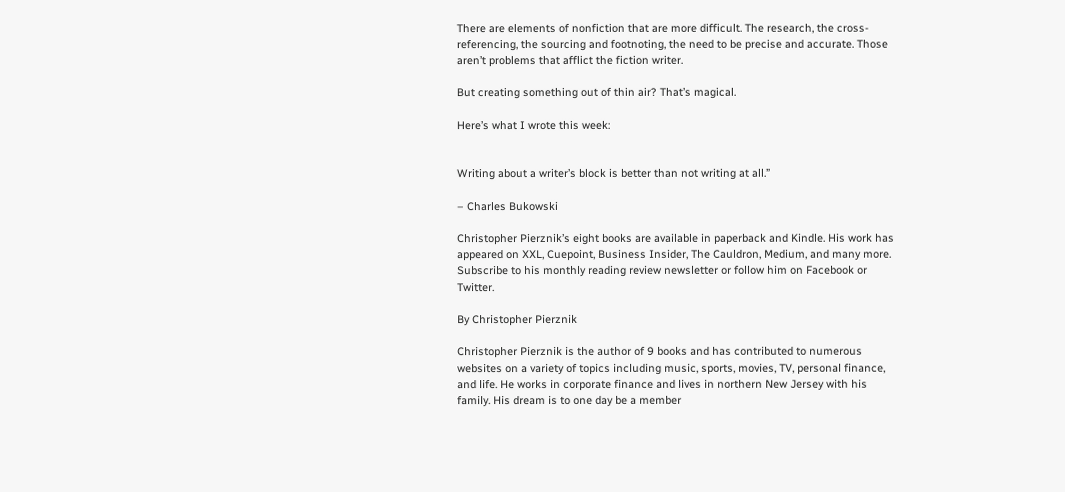There are elements of nonfiction that are more difficult. The research, the cross-referencing, the sourcing and footnoting, the need to be precise and accurate. Those aren’t problems that afflict the fiction writer.

But creating something out of thin air? That’s magical.

Here’s what I wrote this week:


Writing about a writer’s block is better than not writing at all.”

– Charles Bukowski

Christopher Pierznik’s eight books are available in paperback and Kindle. His work has appeared on XXL, Cuepoint, Business Insider, The Cauldron, Medium, and many more. Subscribe to his monthly reading review newsletter or follow him on Facebook or Twitter.

By Christopher Pierznik

Christopher Pierznik is the author of 9 books and has contributed to numerous websites on a variety of topics including music, sports, movies, TV, personal finance, and life. He works in corporate finance and lives in northern New Jersey with his family. His dream is to one day be a member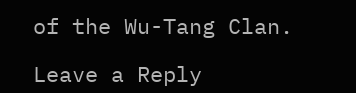of the Wu-Tang Clan.

Leave a Reply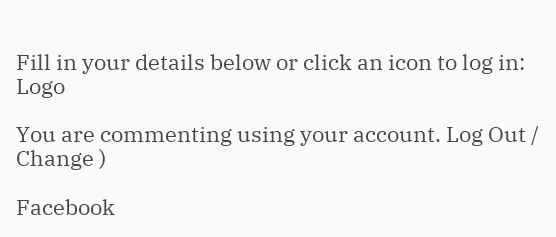Fill in your details below or click an icon to log in: Logo

You are commenting using your account. Log Out /  Change )

Facebook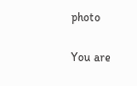photo

You are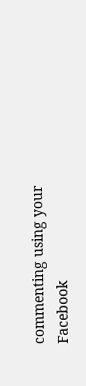commenting using your Facebook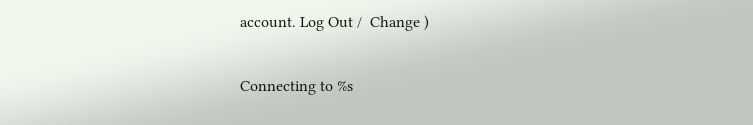account. Log Out /  Change )

Connecting to %s